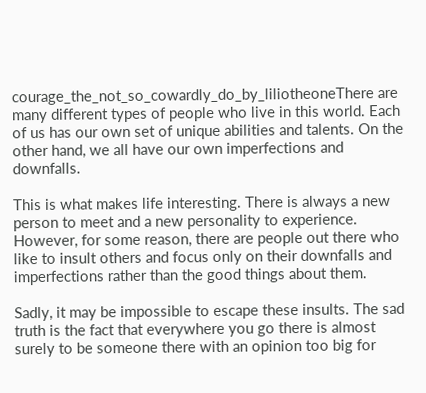courage_the_not_so_cowardly_do_by_liliotheoneThere are many different types of people who live in this world. Each of us has our own set of unique abilities and talents. On the other hand, we all have our own imperfections and downfalls.

This is what makes life interesting. There is always a new person to meet and a new personality to experience. However, for some reason, there are people out there who like to insult others and focus only on their downfalls and imperfections rather than the good things about them.

Sadly, it may be impossible to escape these insults. The sad truth is the fact that everywhere you go there is almost surely to be someone there with an opinion too big for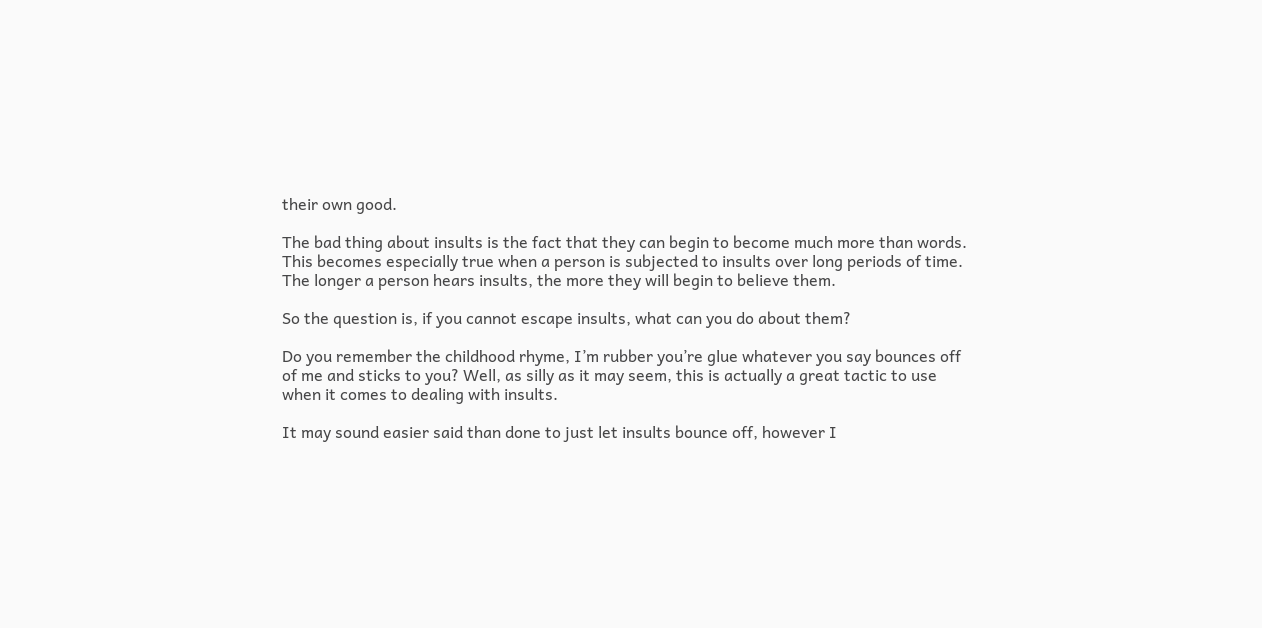their own good.

The bad thing about insults is the fact that they can begin to become much more than words. This becomes especially true when a person is subjected to insults over long periods of time. The longer a person hears insults, the more they will begin to believe them.

So the question is, if you cannot escape insults, what can you do about them?

Do you remember the childhood rhyme, I’m rubber you’re glue whatever you say bounces off of me and sticks to you? Well, as silly as it may seem, this is actually a great tactic to use when it comes to dealing with insults.

It may sound easier said than done to just let insults bounce off, however I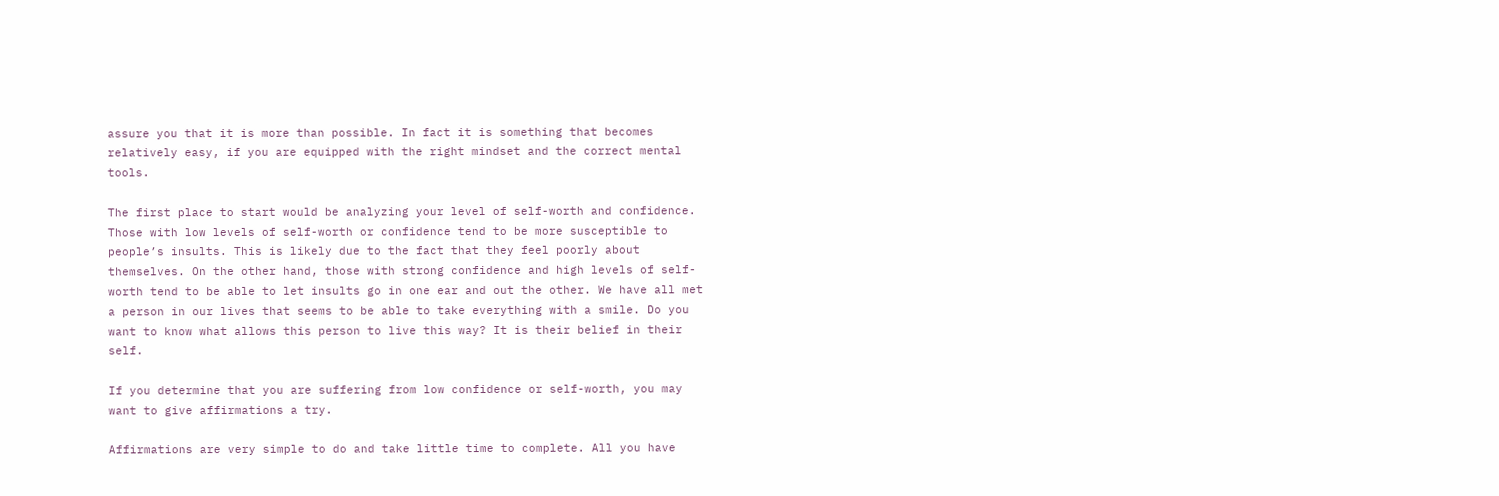assure you that it is more than possible. In fact it is something that becomes relatively easy, if you are equipped with the right mindset and the correct mental tools.

The first place to start would be analyzing your level of self-worth and confidence. Those with low levels of self-worth or confidence tend to be more susceptible to people’s insults. This is likely due to the fact that they feel poorly about themselves. On the other hand, those with strong confidence and high levels of self-worth tend to be able to let insults go in one ear and out the other. We have all met a person in our lives that seems to be able to take everything with a smile. Do you want to know what allows this person to live this way? It is their belief in their self.

If you determine that you are suffering from low confidence or self-worth, you may want to give affirmations a try.

Affirmations are very simple to do and take little time to complete. All you have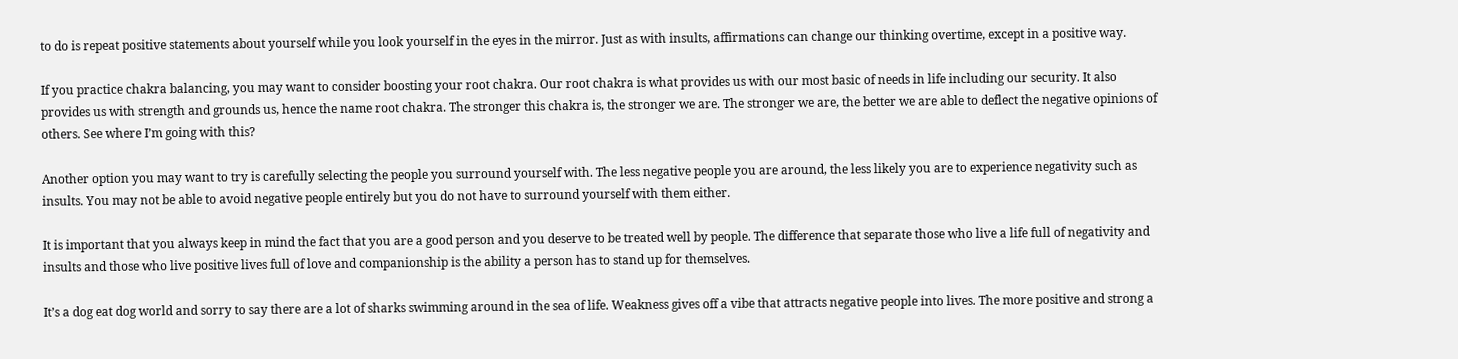to do is repeat positive statements about yourself while you look yourself in the eyes in the mirror. Just as with insults, affirmations can change our thinking overtime, except in a positive way.

If you practice chakra balancing, you may want to consider boosting your root chakra. Our root chakra is what provides us with our most basic of needs in life including our security. It also provides us with strength and grounds us, hence the name root chakra. The stronger this chakra is, the stronger we are. The stronger we are, the better we are able to deflect the negative opinions of others. See where I’m going with this?

Another option you may want to try is carefully selecting the people you surround yourself with. The less negative people you are around, the less likely you are to experience negativity such as insults. You may not be able to avoid negative people entirely but you do not have to surround yourself with them either.

It is important that you always keep in mind the fact that you are a good person and you deserve to be treated well by people. The difference that separate those who live a life full of negativity and insults and those who live positive lives full of love and companionship is the ability a person has to stand up for themselves.

It’s a dog eat dog world and sorry to say there are a lot of sharks swimming around in the sea of life. Weakness gives off a vibe that attracts negative people into lives. The more positive and strong a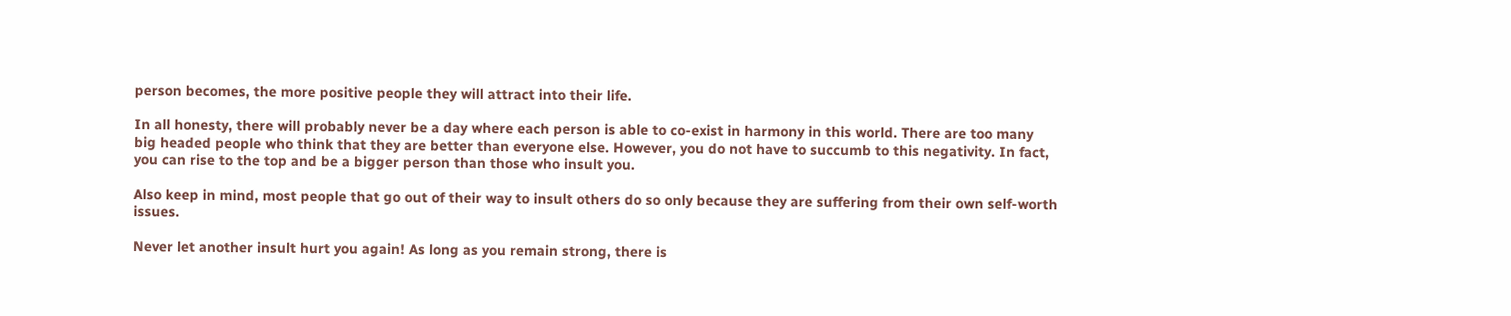person becomes, the more positive people they will attract into their life.

In all honesty, there will probably never be a day where each person is able to co-exist in harmony in this world. There are too many big headed people who think that they are better than everyone else. However, you do not have to succumb to this negativity. In fact, you can rise to the top and be a bigger person than those who insult you.

Also keep in mind, most people that go out of their way to insult others do so only because they are suffering from their own self-worth issues.

Never let another insult hurt you again! As long as you remain strong, there is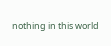nothing in this world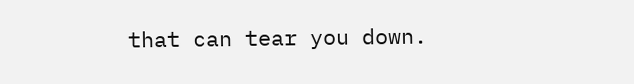that can tear you down.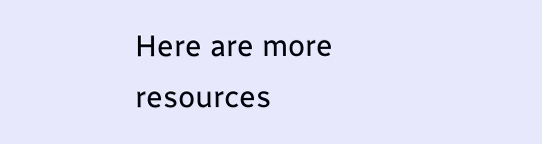Here are more resources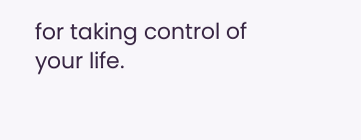for taking control of your life.